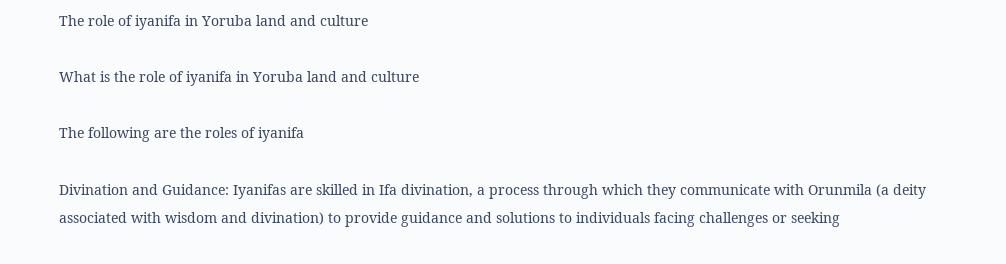The role of iyanifa in Yoruba land and culture

What is the role of iyanifa in Yoruba land and culture

The following are the roles of iyanifa

Divination and Guidance: Iyanifas are skilled in Ifa divination, a process through which they communicate with Orunmila (a deity associated with wisdom and divination) to provide guidance and solutions to individuals facing challenges or seeking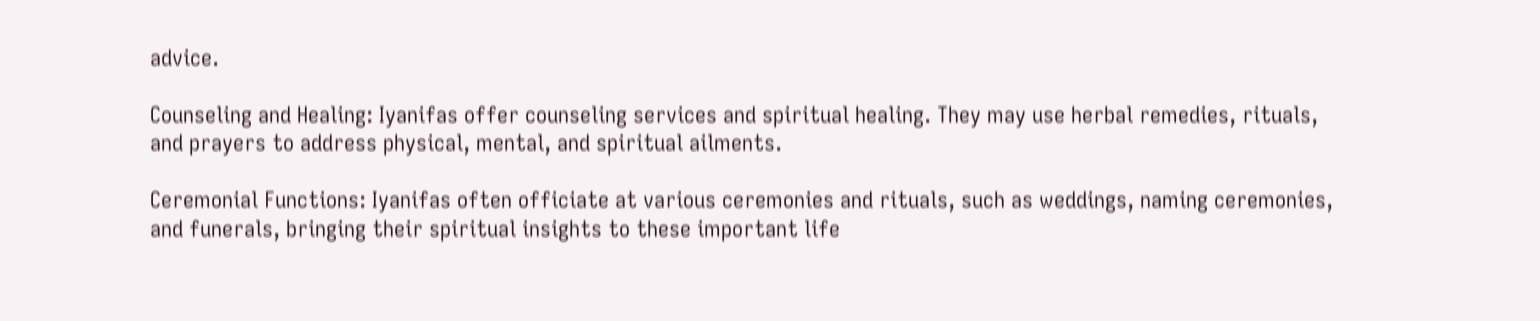advice.

Counseling and Healing: Iyanifas offer counseling services and spiritual healing. They may use herbal remedies, rituals, and prayers to address physical, mental, and spiritual ailments.

Ceremonial Functions: Iyanifas often officiate at various ceremonies and rituals, such as weddings, naming ceremonies, and funerals, bringing their spiritual insights to these important life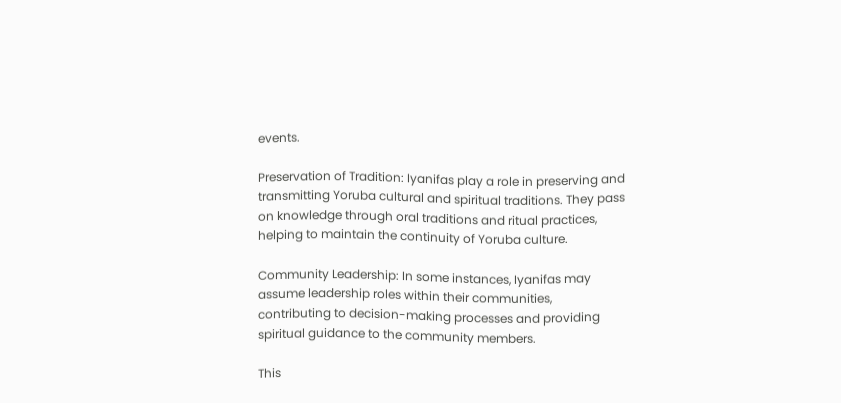events.

Preservation of Tradition: Iyanifas play a role in preserving and transmitting Yoruba cultural and spiritual traditions. They pass on knowledge through oral traditions and ritual practices, helping to maintain the continuity of Yoruba culture.

Community Leadership: In some instances, Iyanifas may assume leadership roles within their communities, contributing to decision-making processes and providing spiritual guidance to the community members.

This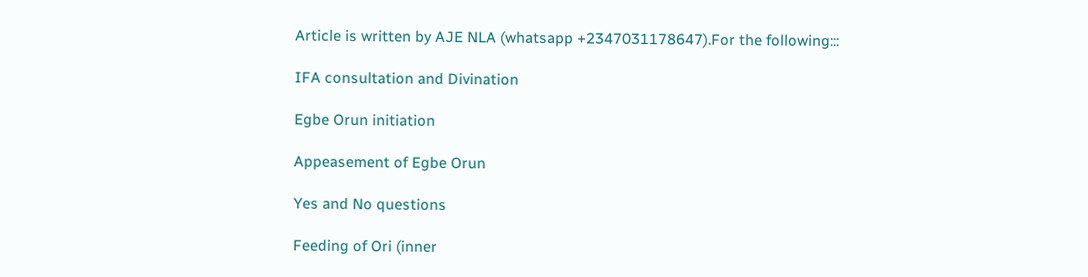Article is written by AJE NLA (whatsapp +2347031178647).For the following:::

IFA consultation and Divination

Egbe Orun initiation

Appeasement of Egbe Orun

Yes and No questions

Feeding of Ori (inner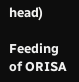head)

Feeding of ORISA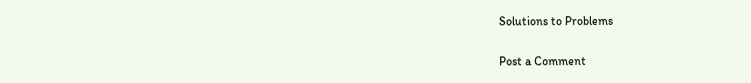Solutions to Problems

Post a Comment